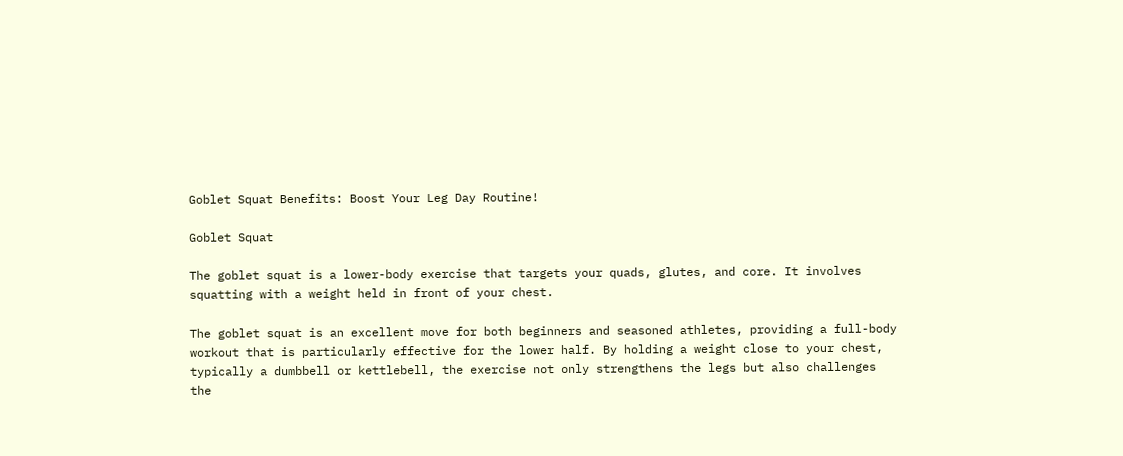Goblet Squat Benefits: Boost Your Leg Day Routine!

Goblet Squat

The goblet squat is a lower-body exercise that targets your quads, glutes, and core. It involves squatting with a weight held in front of your chest.

The goblet squat is an excellent move for both beginners and seasoned athletes, providing a full-body workout that is particularly effective for the lower half. By holding a weight close to your chest, typically a dumbbell or kettlebell, the exercise not only strengthens the legs but also challenges the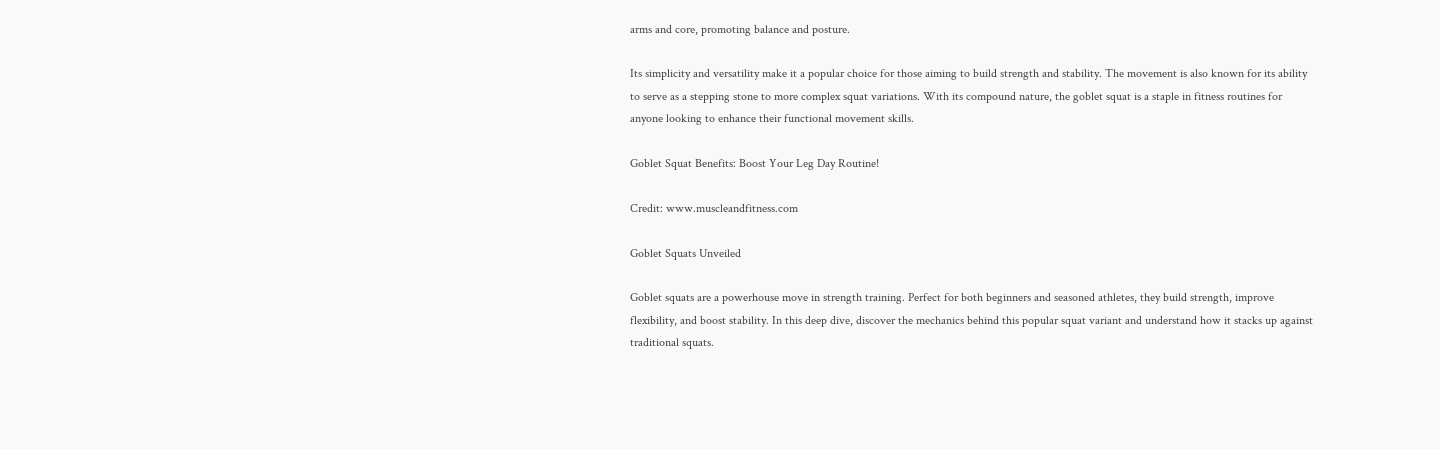arms and core, promoting balance and posture.

Its simplicity and versatility make it a popular choice for those aiming to build strength and stability. The movement is also known for its ability to serve as a stepping stone to more complex squat variations. With its compound nature, the goblet squat is a staple in fitness routines for anyone looking to enhance their functional movement skills.

Goblet Squat Benefits: Boost Your Leg Day Routine!

Credit: www.muscleandfitness.com

Goblet Squats Unveiled

Goblet squats are a powerhouse move in strength training. Perfect for both beginners and seasoned athletes, they build strength, improve flexibility, and boost stability. In this deep dive, discover the mechanics behind this popular squat variant and understand how it stacks up against traditional squats.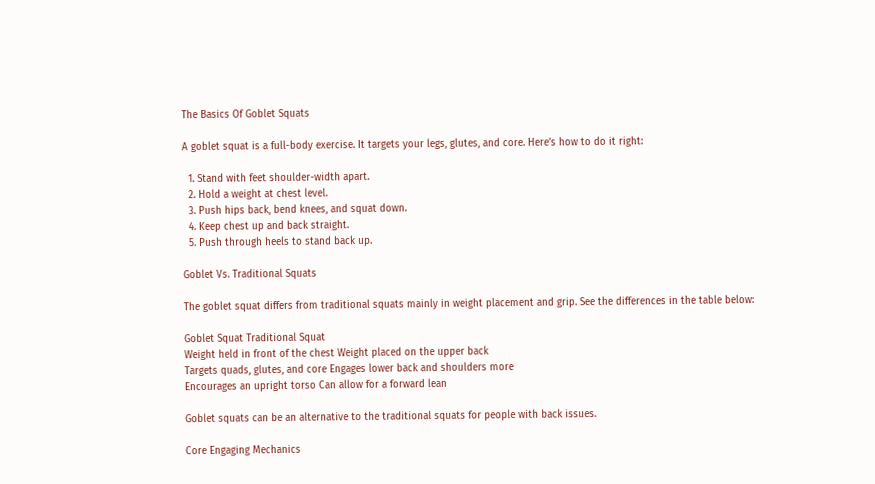The Basics Of Goblet Squats

A goblet squat is a full-body exercise. It targets your legs, glutes, and core. Here’s how to do it right:

  1. Stand with feet shoulder-width apart.
  2. Hold a weight at chest level.
  3. Push hips back, bend knees, and squat down.
  4. Keep chest up and back straight.
  5. Push through heels to stand back up.

Goblet Vs. Traditional Squats

The goblet squat differs from traditional squats mainly in weight placement and grip. See the differences in the table below:

Goblet Squat Traditional Squat
Weight held in front of the chest Weight placed on the upper back
Targets quads, glutes, and core Engages lower back and shoulders more
Encourages an upright torso Can allow for a forward lean

Goblet squats can be an alternative to the traditional squats for people with back issues.

Core Engaging Mechanics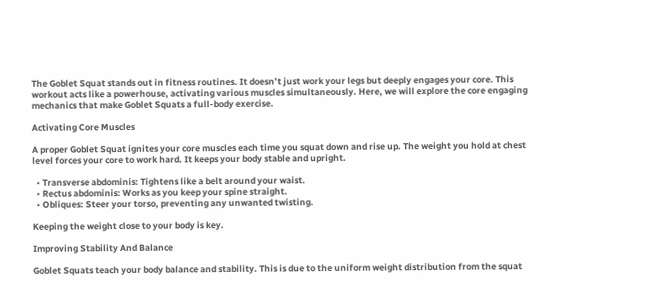The Goblet Squat stands out in fitness routines. It doesn’t just work your legs but deeply engages your core. This workout acts like a powerhouse, activating various muscles simultaneously. Here, we will explore the core engaging mechanics that make Goblet Squats a full-body exercise.

Activating Core Muscles

A proper Goblet Squat ignites your core muscles each time you squat down and rise up. The weight you hold at chest level forces your core to work hard. It keeps your body stable and upright.

  • Transverse abdominis: Tightens like a belt around your waist.
  • Rectus abdominis: Works as you keep your spine straight.
  • Obliques: Steer your torso, preventing any unwanted twisting.

Keeping the weight close to your body is key.

Improving Stability And Balance

Goblet Squats teach your body balance and stability. This is due to the uniform weight distribution from the squat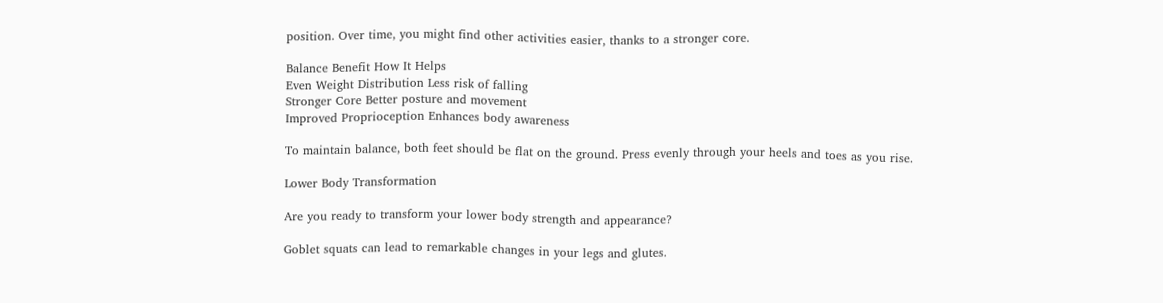position. Over time, you might find other activities easier, thanks to a stronger core.

Balance Benefit How It Helps
Even Weight Distribution Less risk of falling
Stronger Core Better posture and movement
Improved Proprioception Enhances body awareness

To maintain balance, both feet should be flat on the ground. Press evenly through your heels and toes as you rise.

Lower Body Transformation

Are you ready to transform your lower body strength and appearance?

Goblet squats can lead to remarkable changes in your legs and glutes.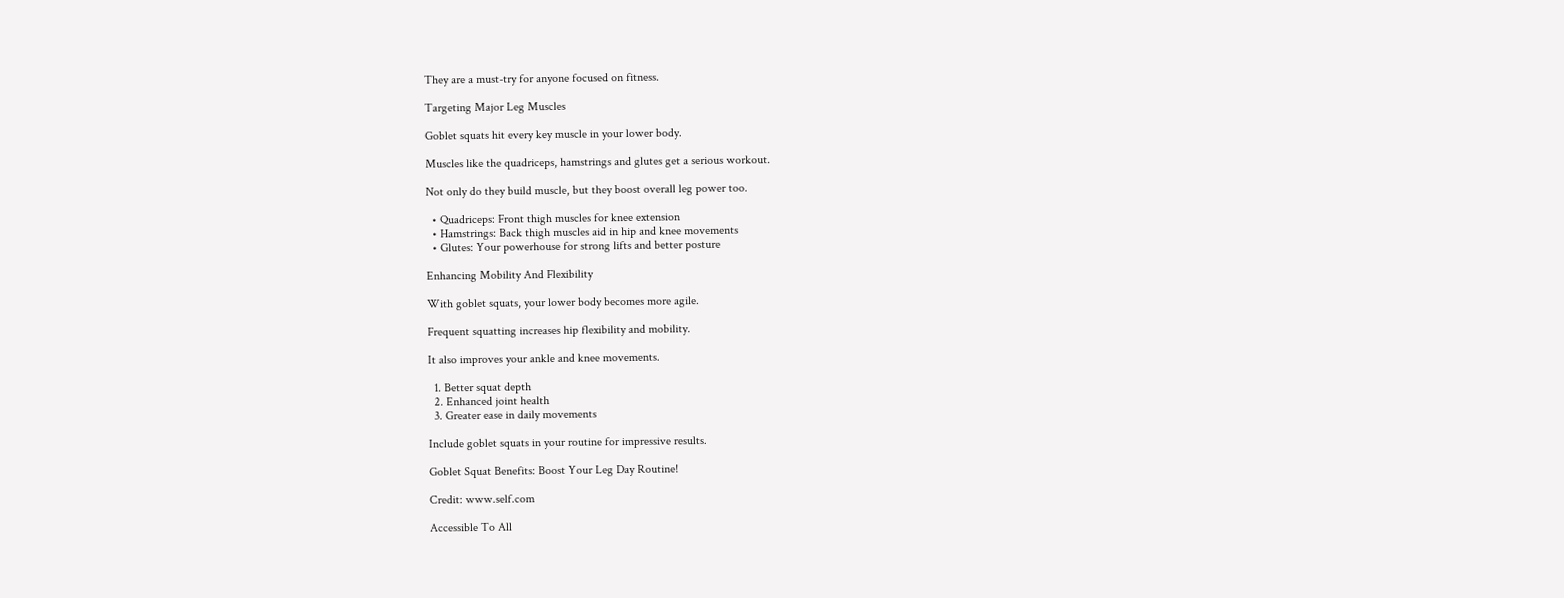They are a must-try for anyone focused on fitness.

Targeting Major Leg Muscles

Goblet squats hit every key muscle in your lower body.

Muscles like the quadriceps, hamstrings and glutes get a serious workout.

Not only do they build muscle, but they boost overall leg power too.

  • Quadriceps: Front thigh muscles for knee extension
  • Hamstrings: Back thigh muscles aid in hip and knee movements
  • Glutes: Your powerhouse for strong lifts and better posture

Enhancing Mobility And Flexibility

With goblet squats, your lower body becomes more agile.

Frequent squatting increases hip flexibility and mobility.

It also improves your ankle and knee movements.

  1. Better squat depth
  2. Enhanced joint health
  3. Greater ease in daily movements

Include goblet squats in your routine for impressive results.

Goblet Squat Benefits: Boost Your Leg Day Routine!

Credit: www.self.com

Accessible To All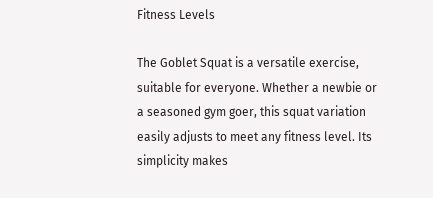Fitness Levels

The Goblet Squat is a versatile exercise, suitable for everyone. Whether a newbie or a seasoned gym goer, this squat variation easily adjusts to meet any fitness level. Its simplicity makes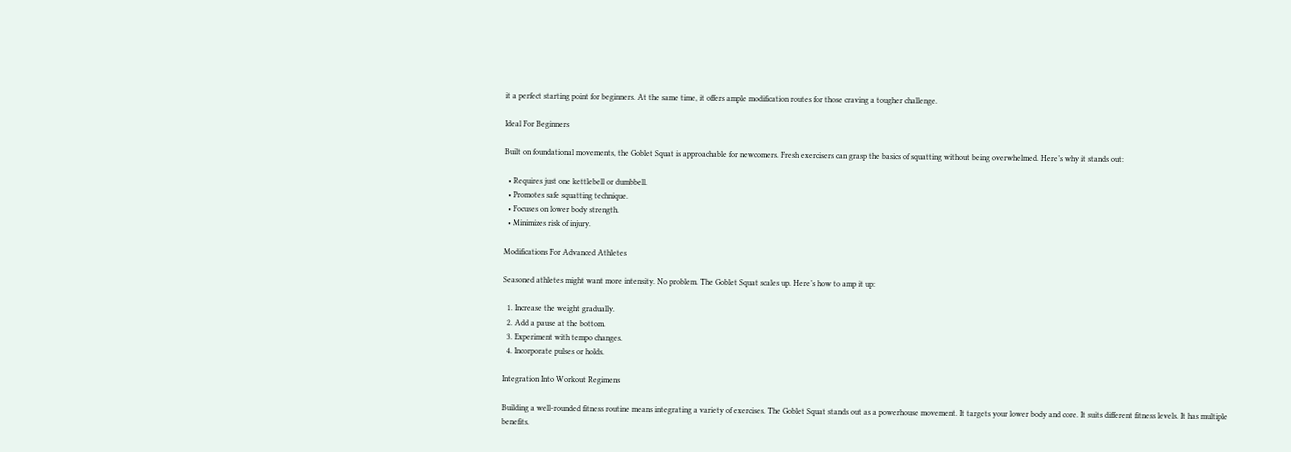it a perfect starting point for beginners. At the same time, it offers ample modification routes for those craving a tougher challenge.

Ideal For Beginners

Built on foundational movements, the Goblet Squat is approachable for newcomers. Fresh exercisers can grasp the basics of squatting without being overwhelmed. Here’s why it stands out:

  • Requires just one kettlebell or dumbbell.
  • Promotes safe squatting technique.
  • Focuses on lower body strength.
  • Minimizes risk of injury.

Modifications For Advanced Athletes

Seasoned athletes might want more intensity. No problem. The Goblet Squat scales up. Here’s how to amp it up:

  1. Increase the weight gradually.
  2. Add a pause at the bottom.
  3. Experiment with tempo changes.
  4. Incorporate pulses or holds.

Integration Into Workout Regimens

Building a well-rounded fitness routine means integrating a variety of exercises. The Goblet Squat stands out as a powerhouse movement. It targets your lower body and core. It suits different fitness levels. It has multiple benefits.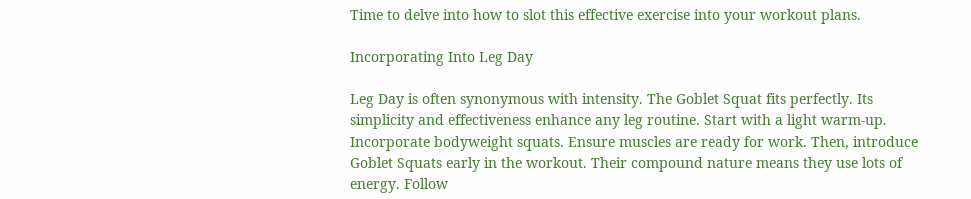Time to delve into how to slot this effective exercise into your workout plans.

Incorporating Into Leg Day

Leg Day is often synonymous with intensity. The Goblet Squat fits perfectly. Its simplicity and effectiveness enhance any leg routine. Start with a light warm-up. Incorporate bodyweight squats. Ensure muscles are ready for work. Then, introduce Goblet Squats early in the workout. Their compound nature means they use lots of energy. Follow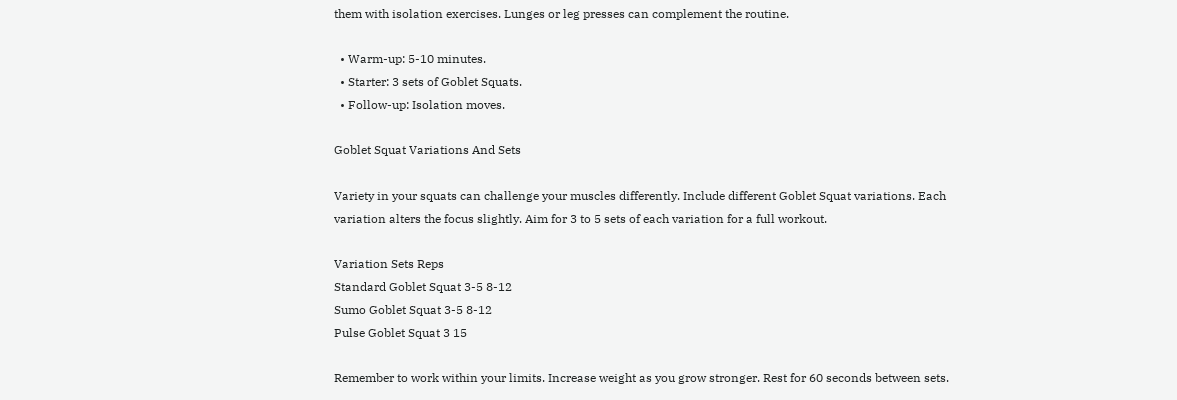them with isolation exercises. Lunges or leg presses can complement the routine.

  • Warm-up: 5-10 minutes.
  • Starter: 3 sets of Goblet Squats.
  • Follow-up: Isolation moves.

Goblet Squat Variations And Sets

Variety in your squats can challenge your muscles differently. Include different Goblet Squat variations. Each variation alters the focus slightly. Aim for 3 to 5 sets of each variation for a full workout.

Variation Sets Reps
Standard Goblet Squat 3-5 8-12
Sumo Goblet Squat 3-5 8-12
Pulse Goblet Squat 3 15

Remember to work within your limits. Increase weight as you grow stronger. Rest for 60 seconds between sets.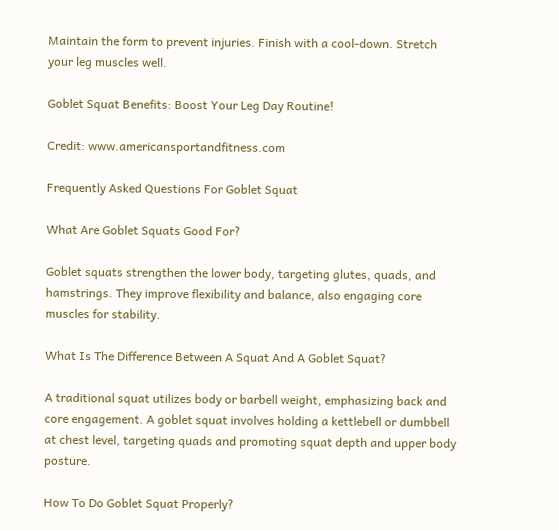Maintain the form to prevent injuries. Finish with a cool-down. Stretch your leg muscles well.

Goblet Squat Benefits: Boost Your Leg Day Routine!

Credit: www.americansportandfitness.com

Frequently Asked Questions For Goblet Squat

What Are Goblet Squats Good For?

Goblet squats strengthen the lower body, targeting glutes, quads, and hamstrings. They improve flexibility and balance, also engaging core muscles for stability.

What Is The Difference Between A Squat And A Goblet Squat?

A traditional squat utilizes body or barbell weight, emphasizing back and core engagement. A goblet squat involves holding a kettlebell or dumbbell at chest level, targeting quads and promoting squat depth and upper body posture.

How To Do Goblet Squat Properly?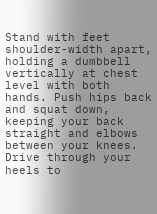Stand with feet shoulder-width apart, holding a dumbbell vertically at chest level with both hands. Push hips back and squat down, keeping your back straight and elbows between your knees. Drive through your heels to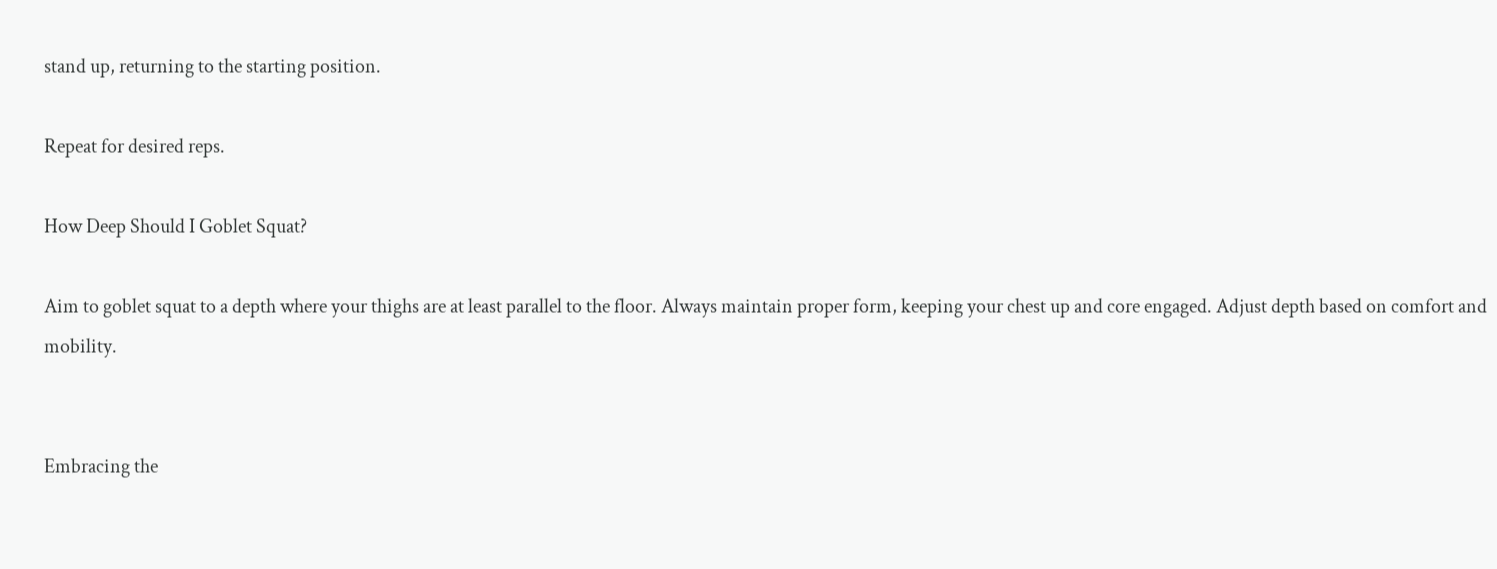stand up, returning to the starting position.

Repeat for desired reps.

How Deep Should I Goblet Squat?

Aim to goblet squat to a depth where your thighs are at least parallel to the floor. Always maintain proper form, keeping your chest up and core engaged. Adjust depth based on comfort and mobility.


Embracing the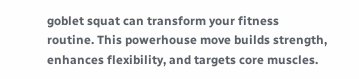goblet squat can transform your fitness routine. This powerhouse move builds strength, enhances flexibility, and targets core muscles.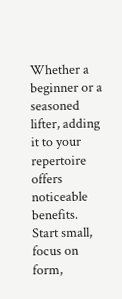Whether a beginner or a seasoned lifter, adding it to your repertoire offers noticeable benefits. Start small, focus on form,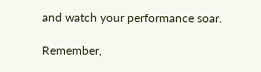and watch your performance soar.

Remember,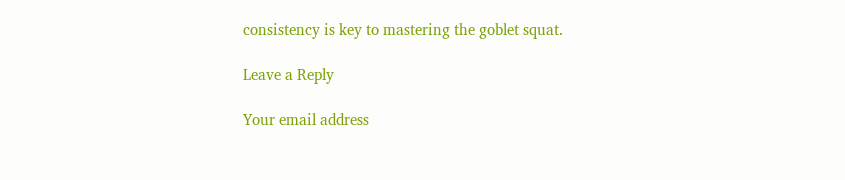consistency is key to mastering the goblet squat.

Leave a Reply

Your email address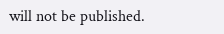will not be published.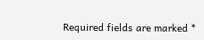Required fields are marked *